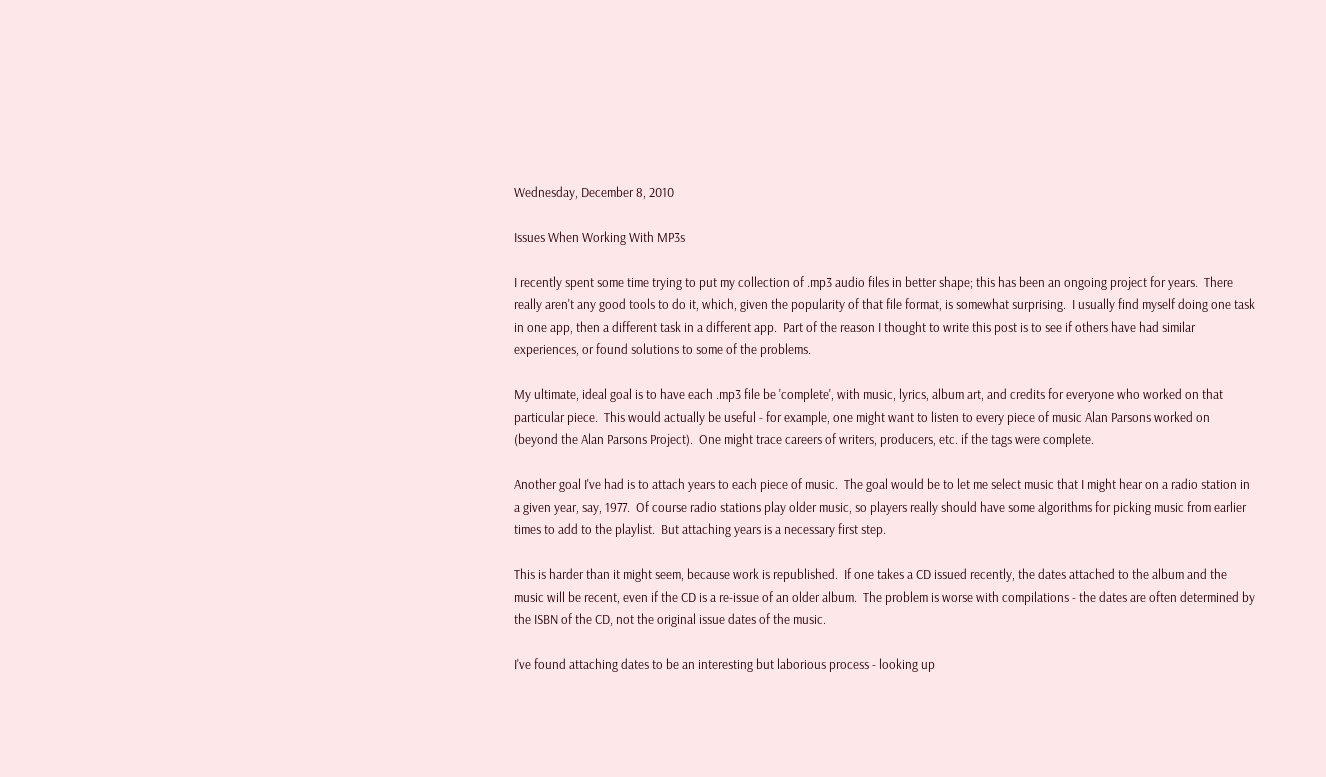Wednesday, December 8, 2010

Issues When Working With MP3s

I recently spent some time trying to put my collection of .mp3 audio files in better shape; this has been an ongoing project for years.  There really aren't any good tools to do it, which, given the popularity of that file format, is somewhat surprising.  I usually find myself doing one task in one app, then a different task in a different app.  Part of the reason I thought to write this post is to see if others have had similar experiences, or found solutions to some of the problems.

My ultimate, ideal goal is to have each .mp3 file be 'complete', with music, lyrics, album art, and credits for everyone who worked on that particular piece.  This would actually be useful - for example, one might want to listen to every piece of music Alan Parsons worked on (beyond the Alan Parsons Project).  One might trace careers of writers, producers, etc. if the tags were complete.

Another goal I've had is to attach years to each piece of music.  The goal would be to let me select music that I might hear on a radio station in a given year, say, 1977.  Of course radio stations play older music, so players really should have some algorithms for picking music from earlier times to add to the playlist.  But attaching years is a necessary first step.

This is harder than it might seem, because work is republished.  If one takes a CD issued recently, the dates attached to the album and the music will be recent, even if the CD is a re-issue of an older album.  The problem is worse with compilations - the dates are often determined by the ISBN of the CD, not the original issue dates of the music.

I've found attaching dates to be an interesting but laborious process - looking up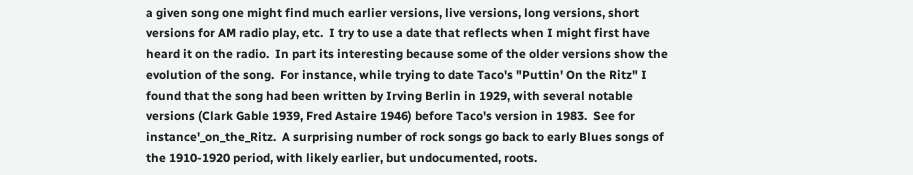a given song one might find much earlier versions, live versions, long versions, short versions for AM radio play, etc.  I try to use a date that reflects when I might first have heard it on the radio.  In part its interesting because some of the older versions show the evolution of the song.  For instance, while trying to date Taco's "Puttin' On the Ritz" I found that the song had been written by Irving Berlin in 1929, with several notable versions (Clark Gable 1939, Fred Astaire 1946) before Taco's version in 1983.  See for instance'_on_the_Ritz.  A surprising number of rock songs go back to early Blues songs of the 1910-1920 period, with likely earlier, but undocumented, roots.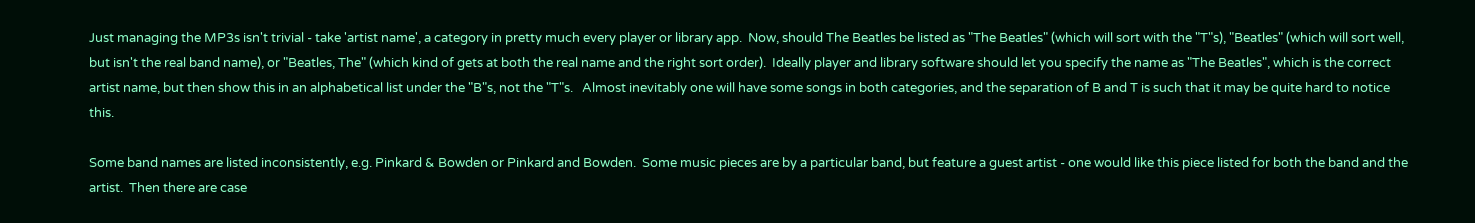Just managing the MP3s isn't trivial - take 'artist name', a category in pretty much every player or library app.  Now, should The Beatles be listed as "The Beatles" (which will sort with the "T"s), "Beatles" (which will sort well, but isn't the real band name), or "Beatles, The" (which kind of gets at both the real name and the right sort order).  Ideally player and library software should let you specify the name as "The Beatles", which is the correct artist name, but then show this in an alphabetical list under the "B"s, not the "T"s.   Almost inevitably one will have some songs in both categories, and the separation of B and T is such that it may be quite hard to notice this.

Some band names are listed inconsistently, e.g. Pinkard & Bowden or Pinkard and Bowden.  Some music pieces are by a particular band, but feature a guest artist - one would like this piece listed for both the band and the artist.  Then there are case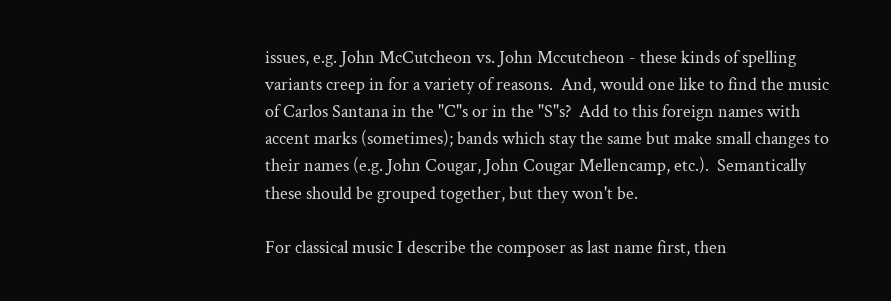issues, e.g. John McCutcheon vs. John Mccutcheon - these kinds of spelling variants creep in for a variety of reasons.  And, would one like to find the music of Carlos Santana in the "C"s or in the "S"s?  Add to this foreign names with accent marks (sometimes); bands which stay the same but make small changes to their names (e.g. John Cougar, John Cougar Mellencamp, etc.).  Semantically these should be grouped together, but they won't be.

For classical music I describe the composer as last name first, then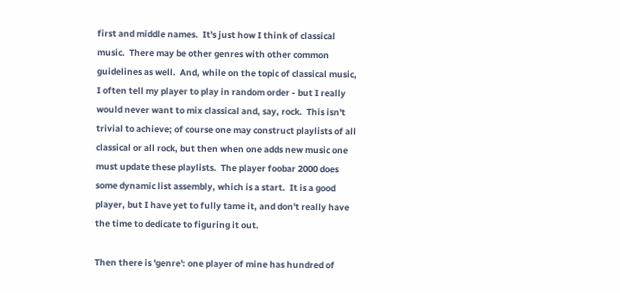first and middle names.  It's just how I think of classical music.  There may be other genres with other common guidelines as well.  And, while on the topic of classical music, I often tell my player to play in random order - but I really would never want to mix classical and, say, rock.  This isn't trivial to achieve; of course one may construct playlists of all classical or all rock, but then when one adds new music one must update these playlists.  The player foobar 2000 does some dynamic list assembly, which is a start.  It is a good player, but I have yet to fully tame it, and don't really have the time to dedicate to figuring it out.

Then there is 'genre': one player of mine has hundred of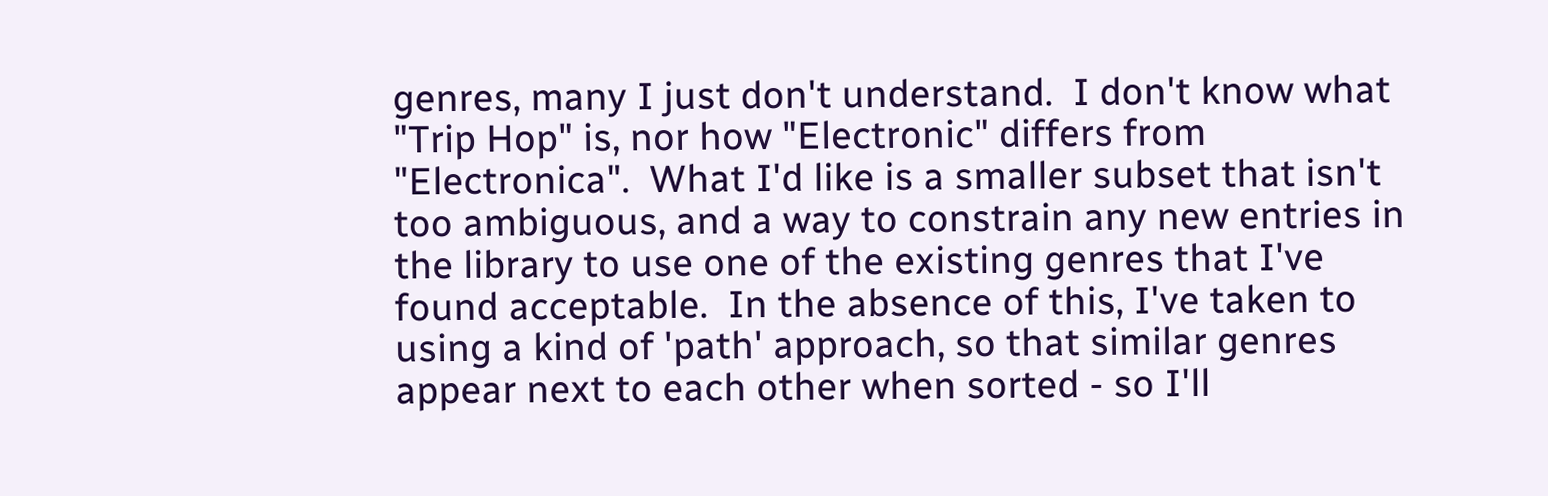genres, many I just don't understand.  I don't know what "Trip Hop" is, nor how "Electronic" differs from "Electronica".  What I'd like is a smaller subset that isn't too ambiguous, and a way to constrain any new entries in the library to use one of the existing genres that I've found acceptable.  In the absence of this, I've taken to using a kind of 'path' approach, so that similar genres appear next to each other when sorted - so I'll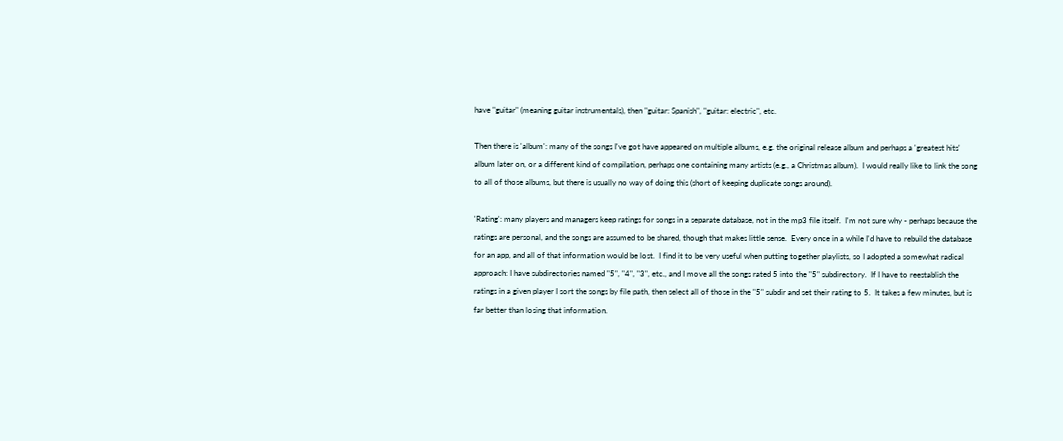have "guitar" (meaning guitar instrumentals), then "guitar: Spanish", "guitar: electric", etc.

Then there is 'album': many of the songs I've got have appeared on multiple albums, e.g. the original release album and perhaps a 'greatest hits' album later on, or a different kind of compilation, perhaps one containing many artists (e.g., a Christmas album).  I would really like to link the song to all of those albums, but there is usually no way of doing this (short of keeping duplicate songs around).

'Rating': many players and managers keep ratings for songs in a separate database, not in the mp3 file itself.  I'm not sure why - perhaps because the ratings are personal, and the songs are assumed to be shared, though that makes little sense.  Every once in a while I'd have to rebuild the database for an app, and all of that information would be lost.  I find it to be very useful when putting together playlists, so I adopted a somewhat radical approach: I have subdirectories named "5", "4", "3", etc., and I move all the songs rated 5 into the "5" subdirectory.  If I have to reestablish the ratings in a given player I sort the songs by file path, then select all of those in the "5" subdir and set their rating to 5.  It takes a few minutes, but is far better than losing that information.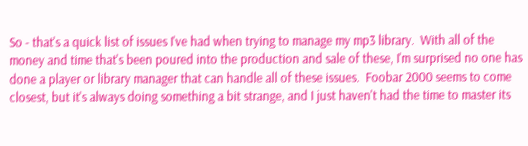So - that's a quick list of issues I've had when trying to manage my mp3 library.  With all of the money and time that's been poured into the production and sale of these, I'm surprised no one has done a player or library manager that can handle all of these issues.  Foobar 2000 seems to come closest, but it's always doing something a bit strange, and I just haven't had the time to master its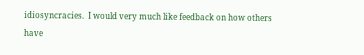idiosyncracies.  I would very much like feedback on how others have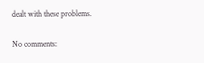dealt with these problems.

No comments: